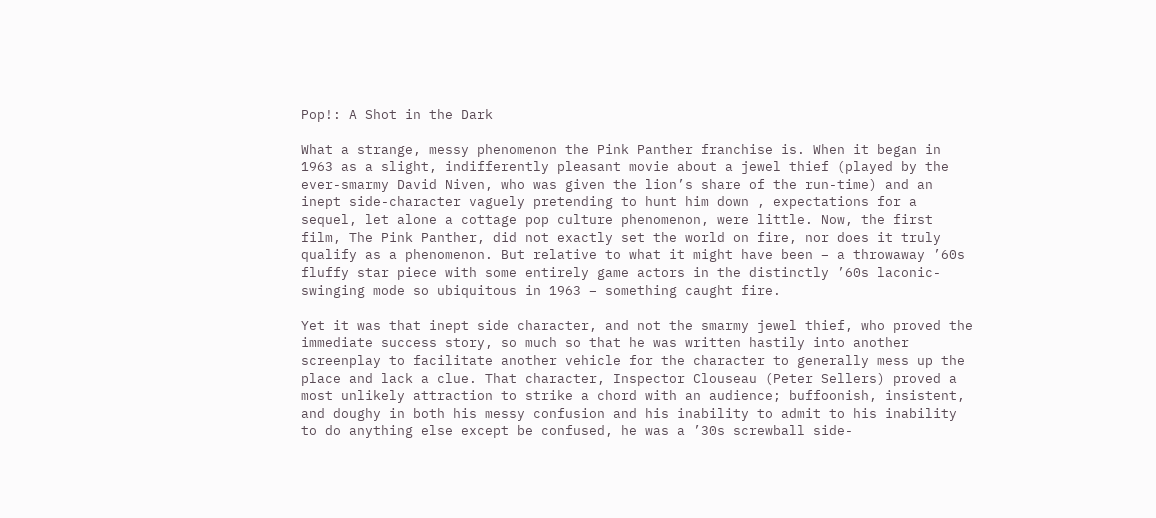Pop!: A Shot in the Dark

What a strange, messy phenomenon the Pink Panther franchise is. When it began in 1963 as a slight, indifferently pleasant movie about a jewel thief (played by the ever-smarmy David Niven, who was given the lion’s share of the run-time) and an inept side-character vaguely pretending to hunt him down , expectations for a sequel, let alone a cottage pop culture phenomenon, were little. Now, the first film, The Pink Panther, did not exactly set the world on fire, nor does it truly qualify as a phenomenon. But relative to what it might have been – a throwaway ’60s fluffy star piece with some entirely game actors in the distinctly ’60s laconic-swinging mode so ubiquitous in 1963 – something caught fire.

Yet it was that inept side character, and not the smarmy jewel thief, who proved the immediate success story, so much so that he was written hastily into another screenplay to facilitate another vehicle for the character to generally mess up the place and lack a clue. That character, Inspector Clouseau (Peter Sellers) proved a most unlikely attraction to strike a chord with an audience; buffoonish, insistent, and doughy in both his messy confusion and his inability to admit to his inability to do anything else except be confused, he was a ’30s screwball side-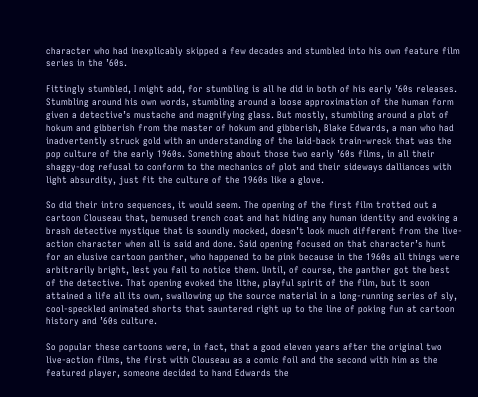character who had inexplicably skipped a few decades and stumbled into his own feature film series in the ’60s.

Fittingly stumbled, I might add, for stumbling is all he did in both of his early ’60s releases. Stumbling around his own words, stumbling around a loose approximation of the human form given a detective’s mustache and magnifying glass. But mostly, stumbling around a plot of hokum and gibberish from the master of hokum and gibberish, Blake Edwards, a man who had inadvertently struck gold with an understanding of the laid-back train-wreck that was the pop culture of the early 1960s. Something about those two early ’60s films, in all their shaggy-dog refusal to conform to the mechanics of plot and their sideways dalliances with light absurdity, just fit the culture of the 1960s like a glove.

So did their intro sequences, it would seem. The opening of the first film trotted out a cartoon Clouseau that, bemused trench coat and hat hiding any human identity and evoking a brash detective mystique that is soundly mocked, doesn’t look much different from the live-action character when all is said and done. Said opening focused on that character’s hunt for an elusive cartoon panther, who happened to be pink because in the 1960s all things were arbitrarily bright, lest you fail to notice them. Until, of course, the panther got the best of the detective. That opening evoked the lithe, playful spirit of the film, but it soon attained a life all its own, swallowing up the source material in a long-running series of sly, cool-speckled animated shorts that sauntered right up to the line of poking fun at cartoon history and ’60s culture.

So popular these cartoons were, in fact, that a good eleven years after the original two live-action films, the first with Clouseau as a comic foil and the second with him as the featured player, someone decided to hand Edwards the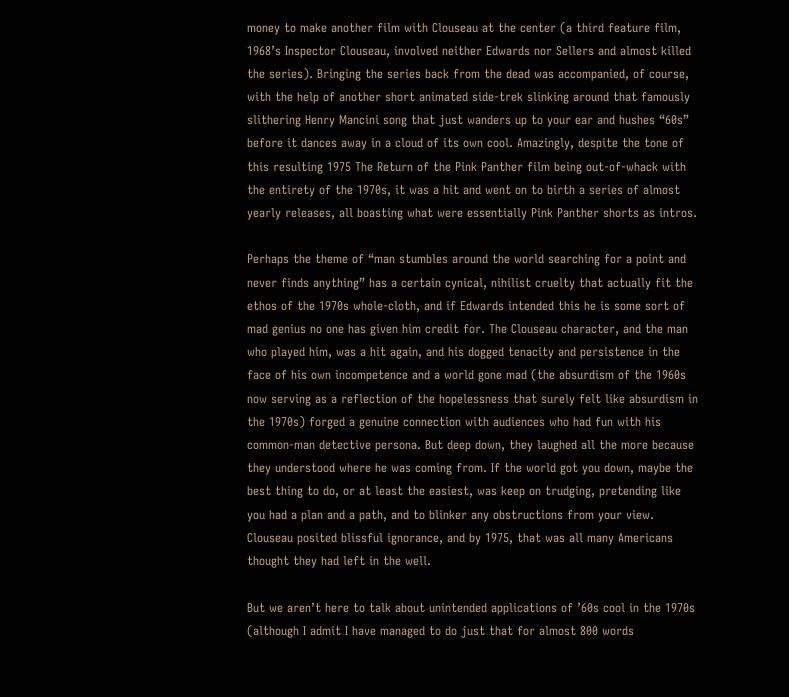money to make another film with Clouseau at the center (a third feature film, 1968’s Inspector Clouseau, involved neither Edwards nor Sellers and almost killed the series). Bringing the series back from the dead was accompanied, of course, with the help of another short animated side-trek slinking around that famously slithering Henry Mancini song that just wanders up to your ear and hushes “60s” before it dances away in a cloud of its own cool. Amazingly, despite the tone of this resulting 1975 The Return of the Pink Panther film being out-of-whack with the entirety of the 1970s, it was a hit and went on to birth a series of almost yearly releases, all boasting what were essentially Pink Panther shorts as intros.

Perhaps the theme of “man stumbles around the world searching for a point and never finds anything” has a certain cynical, nihilist cruelty that actually fit the ethos of the 1970s whole-cloth, and if Edwards intended this he is some sort of mad genius no one has given him credit for. The Clouseau character, and the man who played him, was a hit again, and his dogged tenacity and persistence in the face of his own incompetence and a world gone mad (the absurdism of the 1960s now serving as a reflection of the hopelessness that surely felt like absurdism in the 1970s) forged a genuine connection with audiences who had fun with his common-man detective persona. But deep down, they laughed all the more because they understood where he was coming from. If the world got you down, maybe the best thing to do, or at least the easiest, was keep on trudging, pretending like you had a plan and a path, and to blinker any obstructions from your view. Clouseau posited blissful ignorance, and by 1975, that was all many Americans thought they had left in the well.

But we aren’t here to talk about unintended applications of ’60s cool in the 1970s (although I admit I have managed to do just that for almost 800 words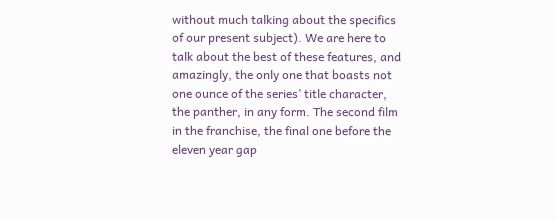without much talking about the specifics of our present subject). We are here to talk about the best of these features, and amazingly, the only one that boasts not one ounce of the series’ title character, the panther, in any form. The second film in the franchise, the final one before the eleven year gap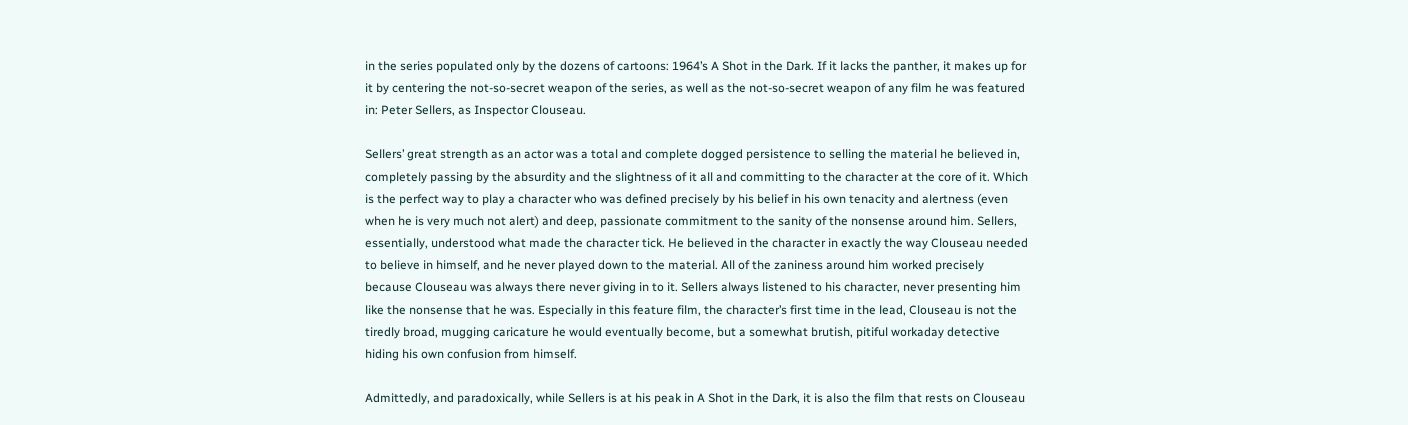in the series populated only by the dozens of cartoons: 1964’s A Shot in the Dark. If it lacks the panther, it makes up for it by centering the not-so-secret weapon of the series, as well as the not-so-secret weapon of any film he was featured in: Peter Sellers, as Inspector Clouseau.

Sellers’ great strength as an actor was a total and complete dogged persistence to selling the material he believed in, completely passing by the absurdity and the slightness of it all and committing to the character at the core of it. Which is the perfect way to play a character who was defined precisely by his belief in his own tenacity and alertness (even when he is very much not alert) and deep, passionate commitment to the sanity of the nonsense around him. Sellers, essentially, understood what made the character tick. He believed in the character in exactly the way Clouseau needed to believe in himself, and he never played down to the material. All of the zaniness around him worked precisely because Clouseau was always there never giving in to it. Sellers always listened to his character, never presenting him like the nonsense that he was. Especially in this feature film, the character’s first time in the lead, Clouseau is not the tiredly broad, mugging caricature he would eventually become, but a somewhat brutish, pitiful workaday detective hiding his own confusion from himself.

Admittedly, and paradoxically, while Sellers is at his peak in A Shot in the Dark, it is also the film that rests on Clouseau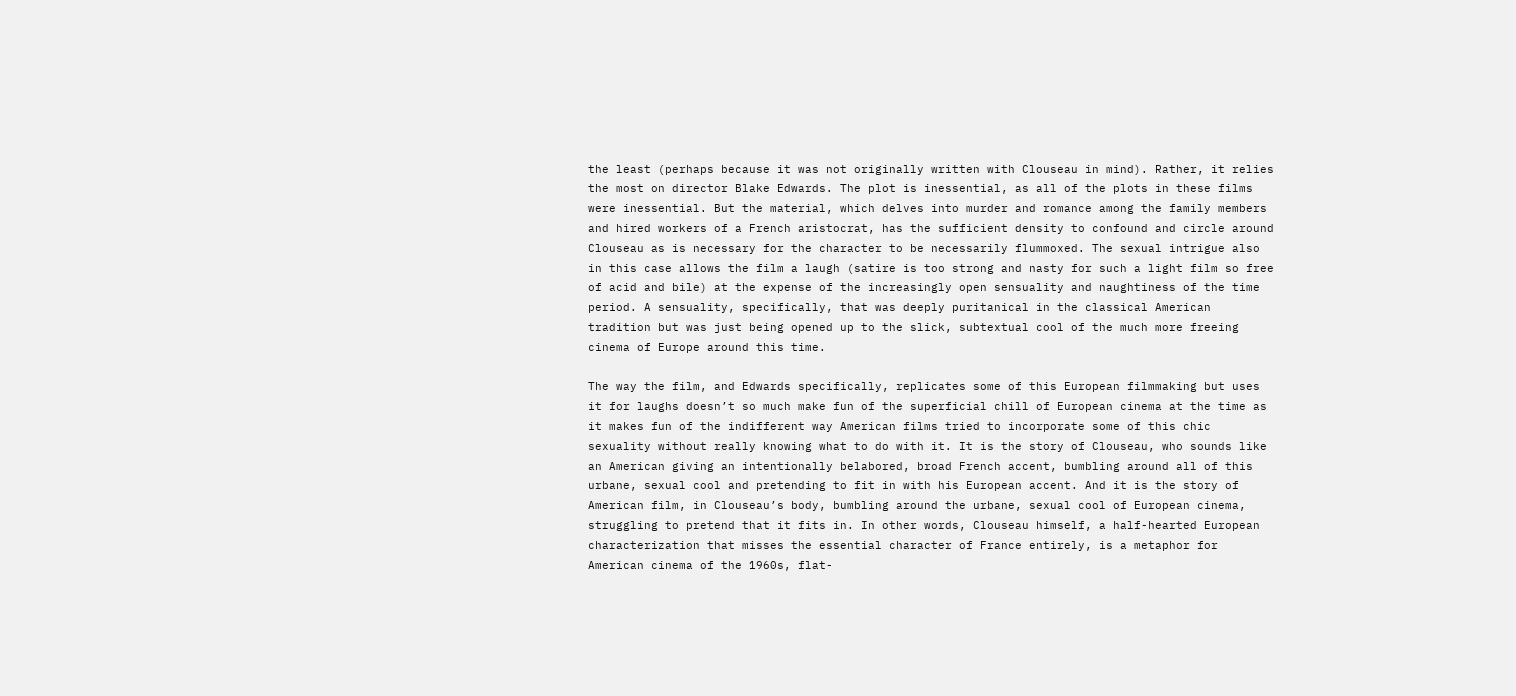the least (perhaps because it was not originally written with Clouseau in mind). Rather, it relies the most on director Blake Edwards. The plot is inessential, as all of the plots in these films were inessential. But the material, which delves into murder and romance among the family members and hired workers of a French aristocrat, has the sufficient density to confound and circle around Clouseau as is necessary for the character to be necessarily flummoxed. The sexual intrigue also in this case allows the film a laugh (satire is too strong and nasty for such a light film so free of acid and bile) at the expense of the increasingly open sensuality and naughtiness of the time period. A sensuality, specifically, that was deeply puritanical in the classical American tradition but was just being opened up to the slick, subtextual cool of the much more freeing cinema of Europe around this time.

The way the film, and Edwards specifically, replicates some of this European filmmaking but uses it for laughs doesn’t so much make fun of the superficial chill of European cinema at the time as it makes fun of the indifferent way American films tried to incorporate some of this chic sexuality without really knowing what to do with it. It is the story of Clouseau, who sounds like an American giving an intentionally belabored, broad French accent, bumbling around all of this urbane, sexual cool and pretending to fit in with his European accent. And it is the story of American film, in Clouseau’s body, bumbling around the urbane, sexual cool of European cinema, struggling to pretend that it fits in. In other words, Clouseau himself, a half-hearted European characterization that misses the essential character of France entirely, is a metaphor for American cinema of the 1960s, flat-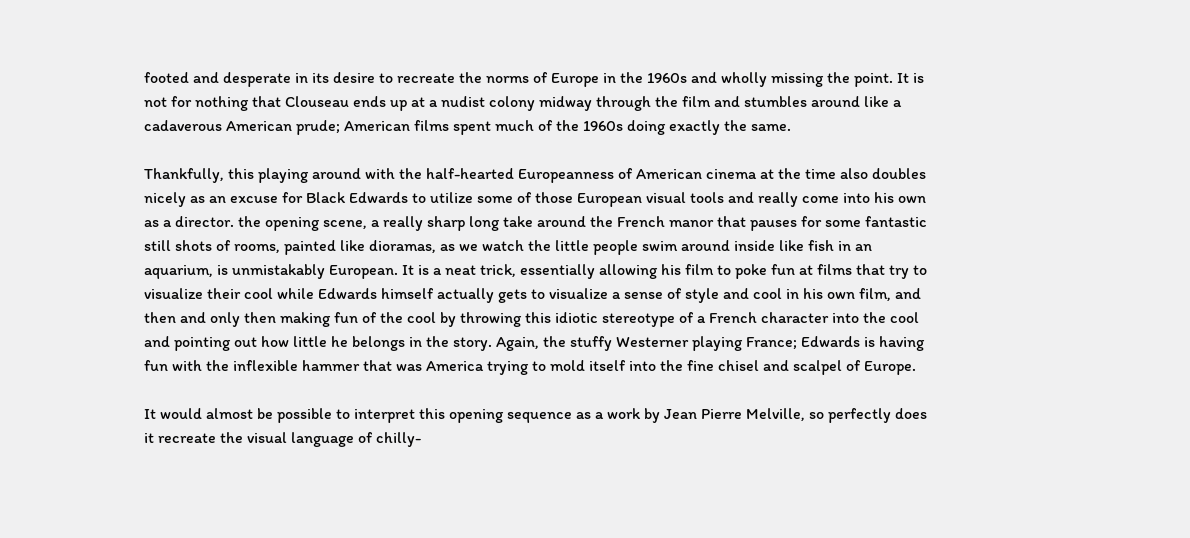footed and desperate in its desire to recreate the norms of Europe in the 1960s and wholly missing the point. It is not for nothing that Clouseau ends up at a nudist colony midway through the film and stumbles around like a cadaverous American prude; American films spent much of the 1960s doing exactly the same.

Thankfully, this playing around with the half-hearted Europeanness of American cinema at the time also doubles nicely as an excuse for Black Edwards to utilize some of those European visual tools and really come into his own as a director. the opening scene, a really sharp long take around the French manor that pauses for some fantastic still shots of rooms, painted like dioramas, as we watch the little people swim around inside like fish in an aquarium, is unmistakably European. It is a neat trick, essentially allowing his film to poke fun at films that try to visualize their cool while Edwards himself actually gets to visualize a sense of style and cool in his own film, and then and only then making fun of the cool by throwing this idiotic stereotype of a French character into the cool and pointing out how little he belongs in the story. Again, the stuffy Westerner playing France; Edwards is having fun with the inflexible hammer that was America trying to mold itself into the fine chisel and scalpel of Europe.

It would almost be possible to interpret this opening sequence as a work by Jean Pierre Melville, so perfectly does it recreate the visual language of chilly-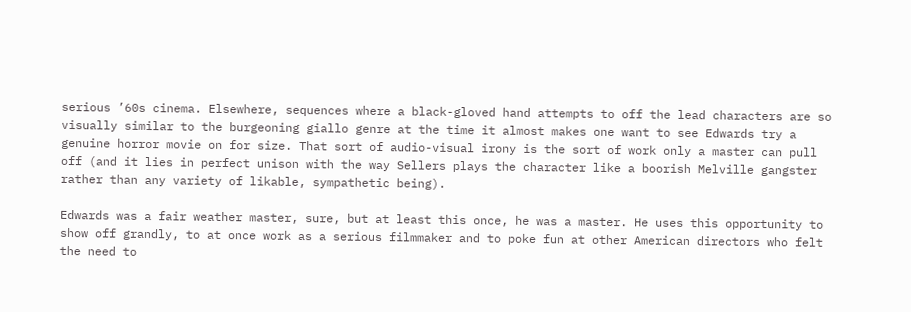serious ’60s cinema. Elsewhere, sequences where a black-gloved hand attempts to off the lead characters are so visually similar to the burgeoning giallo genre at the time it almost makes one want to see Edwards try a genuine horror movie on for size. That sort of audio-visual irony is the sort of work only a master can pull off (and it lies in perfect unison with the way Sellers plays the character like a boorish Melville gangster rather than any variety of likable, sympathetic being).

Edwards was a fair weather master, sure, but at least this once, he was a master. He uses this opportunity to show off grandly, to at once work as a serious filmmaker and to poke fun at other American directors who felt the need to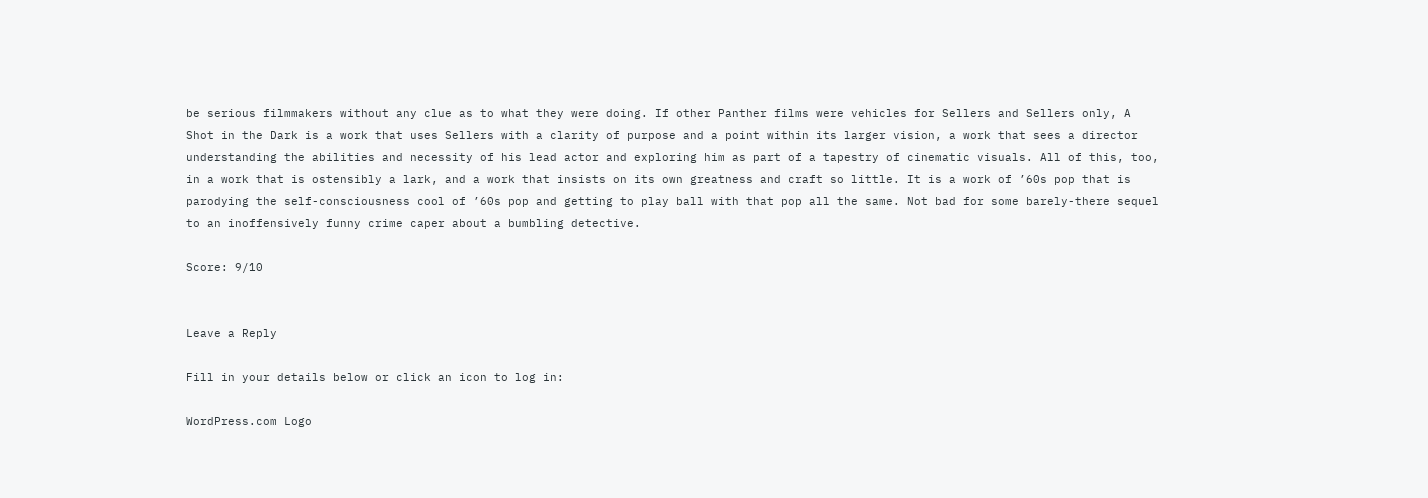be serious filmmakers without any clue as to what they were doing. If other Panther films were vehicles for Sellers and Sellers only, A Shot in the Dark is a work that uses Sellers with a clarity of purpose and a point within its larger vision, a work that sees a director understanding the abilities and necessity of his lead actor and exploring him as part of a tapestry of cinematic visuals. All of this, too, in a work that is ostensibly a lark, and a work that insists on its own greatness and craft so little. It is a work of ’60s pop that is parodying the self-consciousness cool of ’60s pop and getting to play ball with that pop all the same. Not bad for some barely-there sequel to an inoffensively funny crime caper about a bumbling detective.

Score: 9/10


Leave a Reply

Fill in your details below or click an icon to log in:

WordPress.com Logo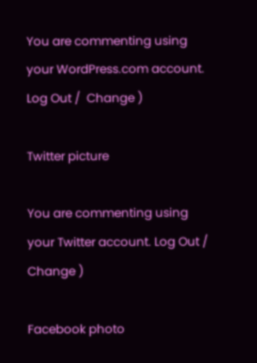You are commenting using your WordPress.com account. Log Out /  Change )

Twitter picture

You are commenting using your Twitter account. Log Out /  Change )

Facebook photo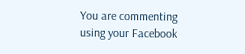You are commenting using your Facebook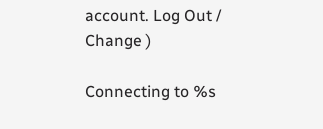account. Log Out /  Change )

Connecting to %s